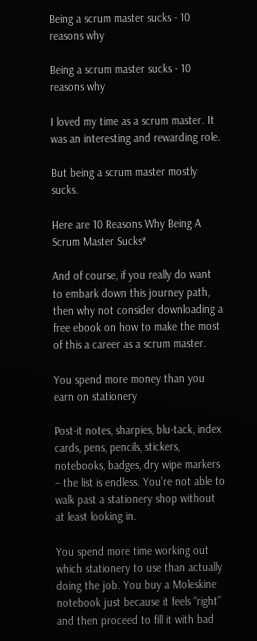Being a scrum master sucks - 10 reasons why

Being a scrum master sucks - 10 reasons why

I loved my time as a scrum master. It was an interesting and rewarding role.

But being a scrum master mostly sucks.

Here are 10 Reasons Why Being A Scrum Master Sucks*

And of course, if you really do want to embark down this journey path, then why not consider downloading a free ebook on how to make the most of this a career as a scrum master.

You spend more money than you earn on stationery

Post-it notes, sharpies, blu-tack, index cards, pens, pencils, stickers, notebooks, badges, dry wipe markers – the list is endless. You’re not able to walk past a stationery shop without at least looking in.

You spend more time working out which stationery to use than actually doing the job. You buy a Moleskine notebook just because it feels “right” and then proceed to fill it with bad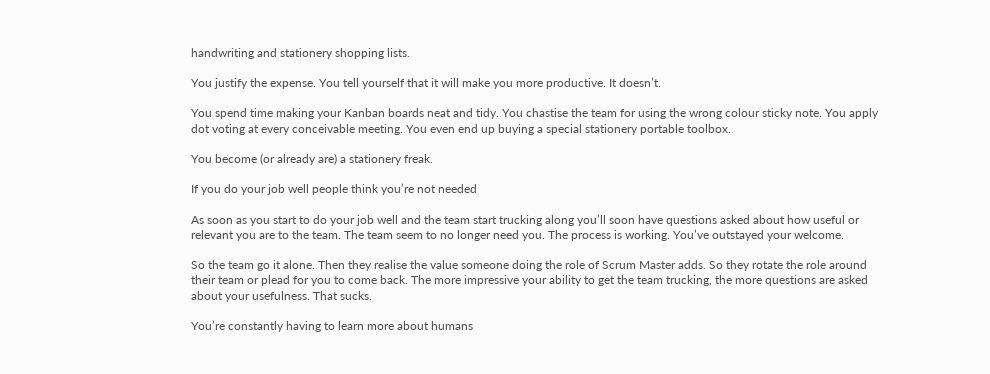handwriting and stationery shopping lists.

You justify the expense. You tell yourself that it will make you more productive. It doesn’t.

You spend time making your Kanban boards neat and tidy. You chastise the team for using the wrong colour sticky note. You apply dot voting at every conceivable meeting. You even end up buying a special stationery portable toolbox.

You become (or already are) a stationery freak.

If you do your job well people think you’re not needed

As soon as you start to do your job well and the team start trucking along you’ll soon have questions asked about how useful or relevant you are to the team. The team seem to no longer need you. The process is working. You’ve outstayed your welcome.

So the team go it alone. Then they realise the value someone doing the role of Scrum Master adds. So they rotate the role around their team or plead for you to come back. The more impressive your ability to get the team trucking, the more questions are asked about your usefulness. That sucks.

You’re constantly having to learn more about humans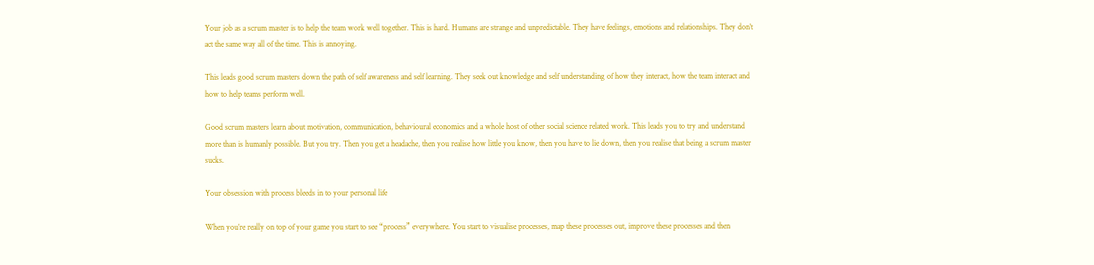Your job as a scrum master is to help the team work well together. This is hard. Humans are strange and unpredictable. They have feelings, emotions and relationships. They don’t act the same way all of the time. This is annoying.

This leads good scrum masters down the path of self awareness and self learning. They seek out knowledge and self understanding of how they interact, how the team interact and how to help teams perform well.

Good scrum masters learn about motivation, communication, behavioural economics and a whole host of other social science related work. This leads you to try and understand more than is humanly possible. But you try. Then you get a headache, then you realise how little you know, then you have to lie down, then you realise that being a scrum master sucks.

Your obsession with process bleeds in to your personal life

When you’re really on top of your game you start to see “process” everywhere. You start to visualise processes, map these processes out, improve these processes and then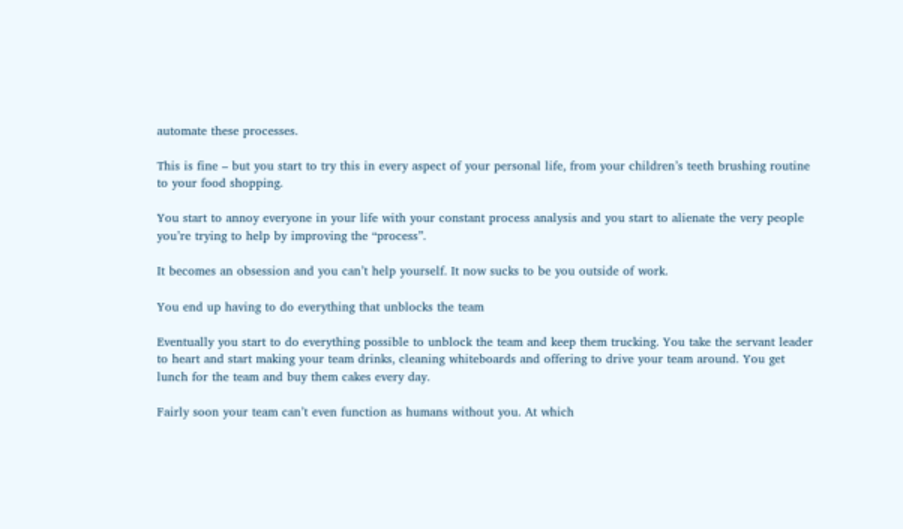automate these processes.

This is fine – but you start to try this in every aspect of your personal life, from your children’s teeth brushing routine to your food shopping.

You start to annoy everyone in your life with your constant process analysis and you start to alienate the very people you’re trying to help by improving the “process”.

It becomes an obsession and you can’t help yourself. It now sucks to be you outside of work.

You end up having to do everything that unblocks the team

Eventually you start to do everything possible to unblock the team and keep them trucking. You take the servant leader to heart and start making your team drinks, cleaning whiteboards and offering to drive your team around. You get lunch for the team and buy them cakes every day.

Fairly soon your team can’t even function as humans without you. At which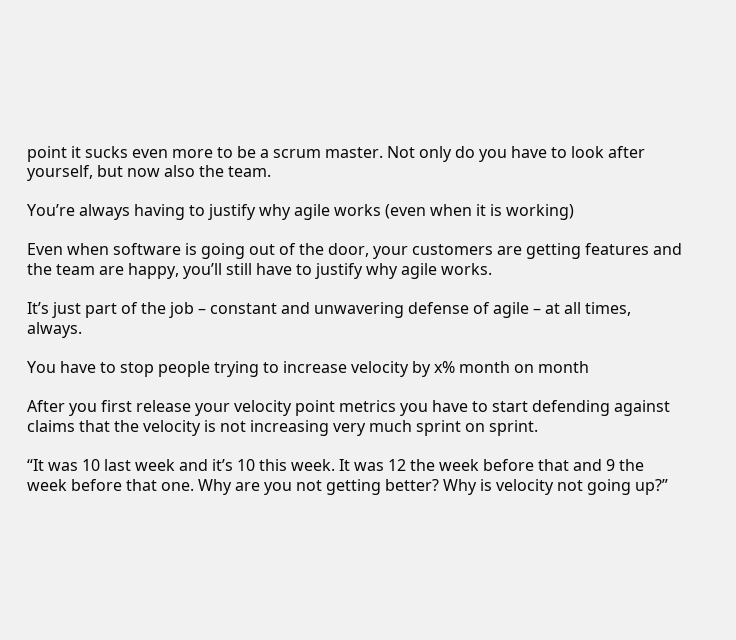point it sucks even more to be a scrum master. Not only do you have to look after yourself, but now also the team.

You’re always having to justify why agile works (even when it is working)

Even when software is going out of the door, your customers are getting features and the team are happy, you’ll still have to justify why agile works.

It’s just part of the job – constant and unwavering defense of agile – at all times, always.

You have to stop people trying to increase velocity by x% month on month

After you first release your velocity point metrics you have to start defending against claims that the velocity is not increasing very much sprint on sprint.

“It was 10 last week and it’s 10 this week. It was 12 the week before that and 9 the week before that one. Why are you not getting better? Why is velocity not going up?”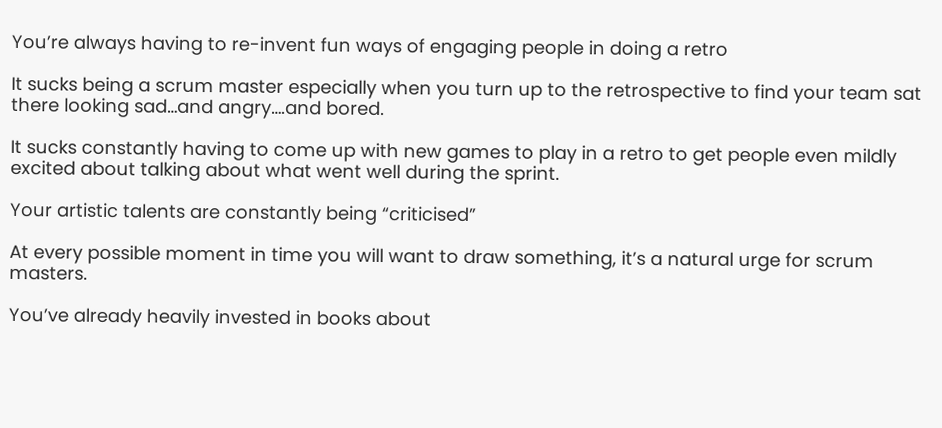You’re always having to re-invent fun ways of engaging people in doing a retro

It sucks being a scrum master especially when you turn up to the retrospective to find your team sat there looking sad…and angry….and bored.

It sucks constantly having to come up with new games to play in a retro to get people even mildly excited about talking about what went well during the sprint.

Your artistic talents are constantly being “criticised”

At every possible moment in time you will want to draw something, it’s a natural urge for scrum masters.

You’ve already heavily invested in books about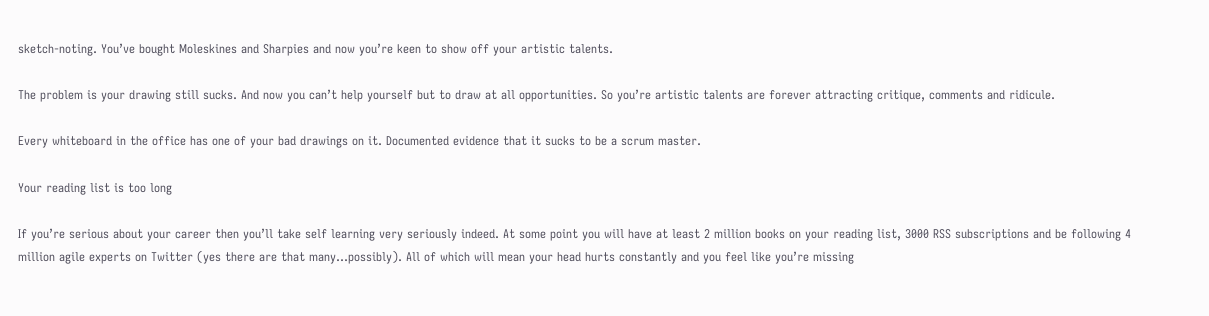sketch-noting. You’ve bought Moleskines and Sharpies and now you’re keen to show off your artistic talents.

The problem is your drawing still sucks. And now you can’t help yourself but to draw at all opportunities. So you’re artistic talents are forever attracting critique, comments and ridicule.

Every whiteboard in the office has one of your bad drawings on it. Documented evidence that it sucks to be a scrum master.

Your reading list is too long

If you’re serious about your career then you’ll take self learning very seriously indeed. At some point you will have at least 2 million books on your reading list, 3000 RSS subscriptions and be following 4 million agile experts on Twitter (yes there are that many…possibly). All of which will mean your head hurts constantly and you feel like you’re missing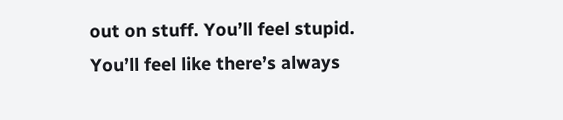out on stuff. You’ll feel stupid. You’ll feel like there’s always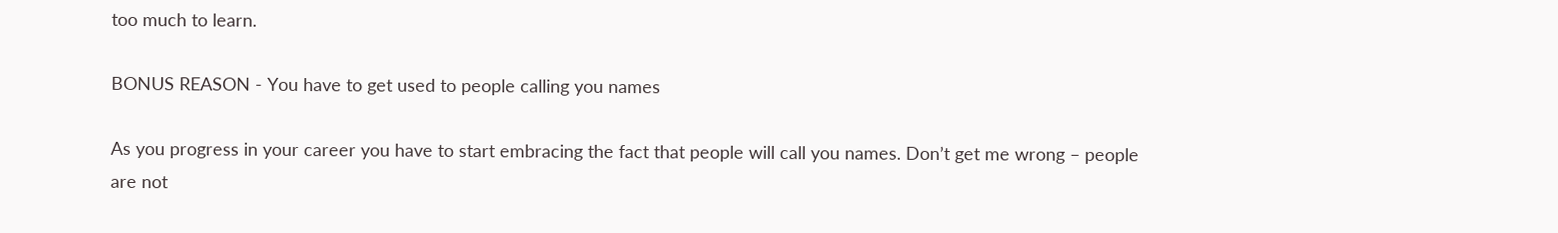too much to learn.

BONUS REASON - You have to get used to people calling you names

As you progress in your career you have to start embracing the fact that people will call you names. Don’t get me wrong – people are not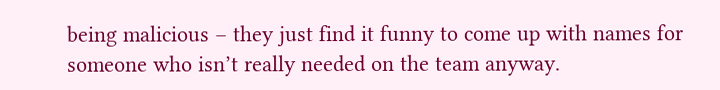being malicious – they just find it funny to come up with names for someone who isn’t really needed on the team anyway.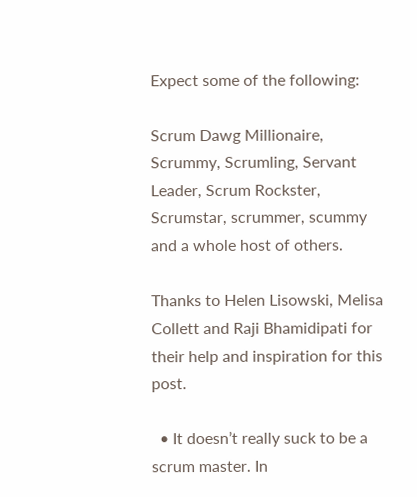Expect some of the following:

Scrum Dawg Millionaire, Scrummy, Scrumling, Servant Leader, Scrum Rockster, Scrumstar, scrummer, scummy and a whole host of others.

Thanks to Helen Lisowski, Melisa Collett and Raji Bhamidipati for their help and inspiration for this post.

  • It doesn’t really suck to be a scrum master. In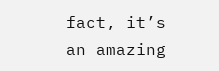fact, it’s an amazing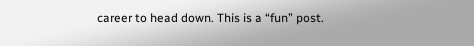career to head down. This is a “fun” post.